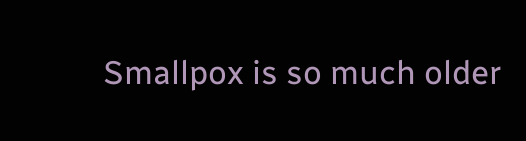Smallpox is so much older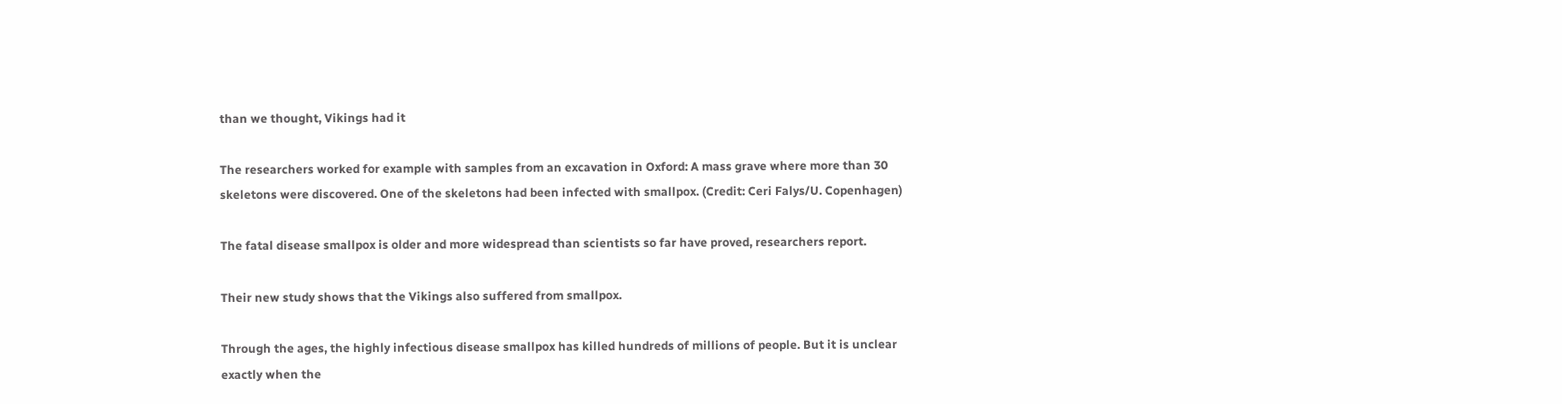than we thought, Vikings had it

The researchers worked for example with samples from an excavation in Oxford: A mass grave where more than 30 skeletons were discovered. One of the skeletons had been infected with smallpox. (Credit: Ceri Falys/U. Copenhagen)

The fatal disease smallpox is older and more widespread than scientists so far have proved, researchers report.

Their new study shows that the Vikings also suffered from smallpox.

Through the ages, the highly infectious disease smallpox has killed hundreds of millions of people. But it is unclear exactly when the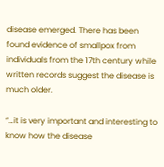disease emerged. There has been found evidence of smallpox from individuals from the 17th century while written records suggest the disease is much older.

“…it is very important and interesting to know how the disease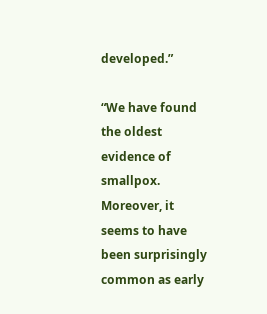developed.”

“We have found the oldest evidence of smallpox. Moreover, it seems to have been surprisingly common as early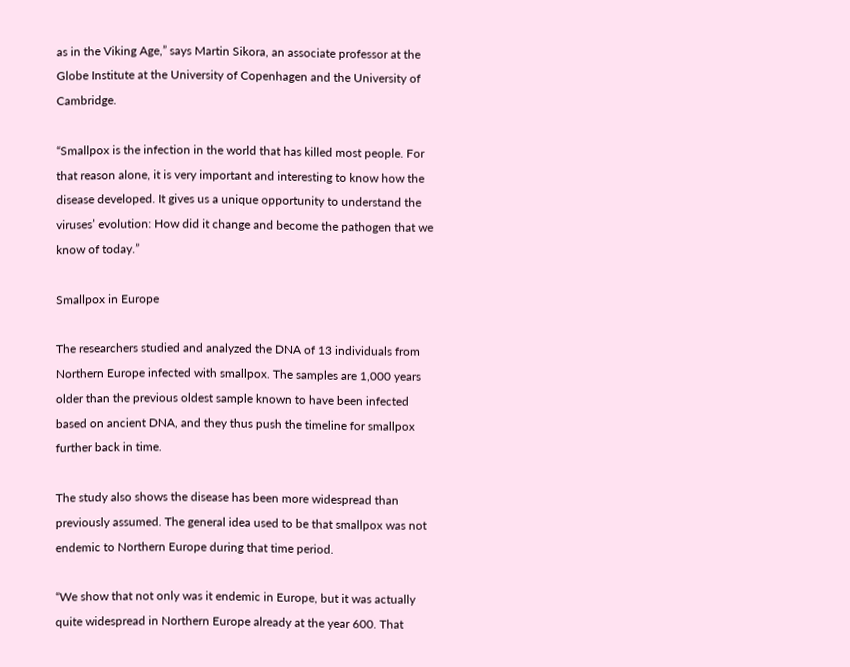as in the Viking Age,” says Martin Sikora, an associate professor at the Globe Institute at the University of Copenhagen and the University of Cambridge.

“Smallpox is the infection in the world that has killed most people. For that reason alone, it is very important and interesting to know how the disease developed. It gives us a unique opportunity to understand the viruses’ evolution: How did it change and become the pathogen that we know of today.”

Smallpox in Europe

The researchers studied and analyzed the DNA of 13 individuals from Northern Europe infected with smallpox. The samples are 1,000 years older than the previous oldest sample known to have been infected based on ancient DNA, and they thus push the timeline for smallpox further back in time.

The study also shows the disease has been more widespread than previously assumed. The general idea used to be that smallpox was not endemic to Northern Europe during that time period.

“We show that not only was it endemic in Europe, but it was actually quite widespread in Northern Europe already at the year 600. That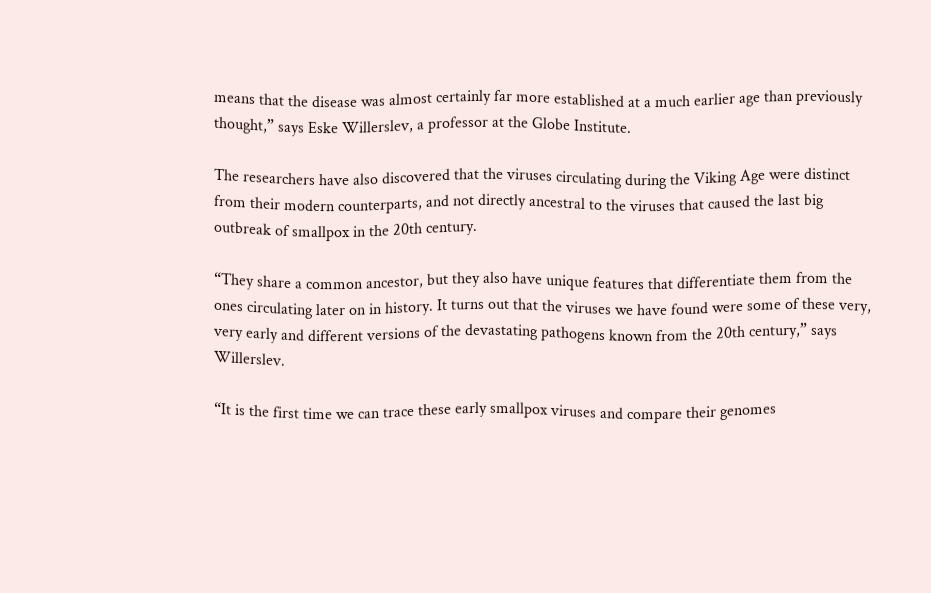means that the disease was almost certainly far more established at a much earlier age than previously thought,” says Eske Willerslev, a professor at the Globe Institute.

The researchers have also discovered that the viruses circulating during the Viking Age were distinct from their modern counterparts, and not directly ancestral to the viruses that caused the last big outbreak of smallpox in the 20th century.

“They share a common ancestor, but they also have unique features that differentiate them from the ones circulating later on in history. It turns out that the viruses we have found were some of these very, very early and different versions of the devastating pathogens known from the 20th century,” says Willerslev.

“It is the first time we can trace these early smallpox viruses and compare their genomes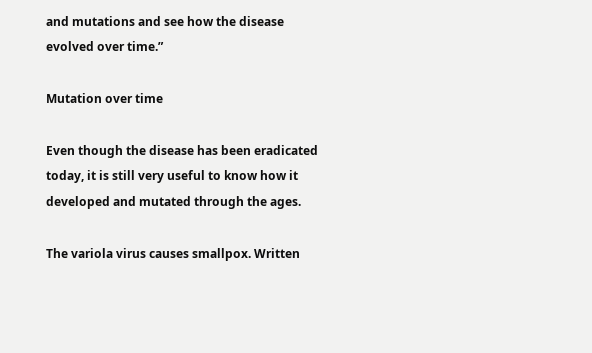and mutations and see how the disease evolved over time.”

Mutation over time

Even though the disease has been eradicated today, it is still very useful to know how it developed and mutated through the ages.

The variola virus causes smallpox. Written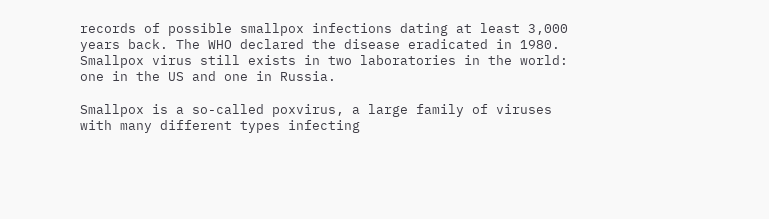records of possible smallpox infections dating at least 3,000 years back. The WHO declared the disease eradicated in 1980. Smallpox virus still exists in two laboratories in the world: one in the US and one in Russia.

Smallpox is a so-called poxvirus, a large family of viruses with many different types infecting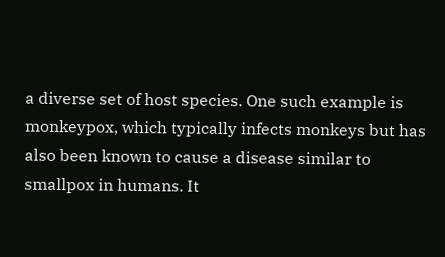a diverse set of host species. One such example is monkeypox, which typically infects monkeys but has also been known to cause a disease similar to smallpox in humans. It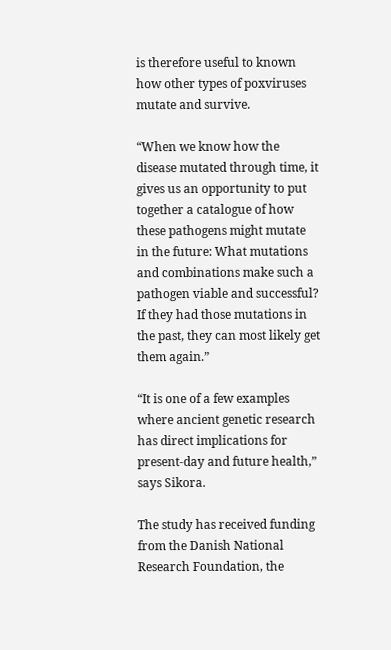is therefore useful to known how other types of poxviruses mutate and survive.

“When we know how the disease mutated through time, it gives us an opportunity to put together a catalogue of how these pathogens might mutate in the future: What mutations and combinations make such a pathogen viable and successful? If they had those mutations in the past, they can most likely get them again.”

“It is one of a few examples where ancient genetic research has direct implications for present-day and future health,” says Sikora.

The study has received funding from the Danish National Research Foundation, the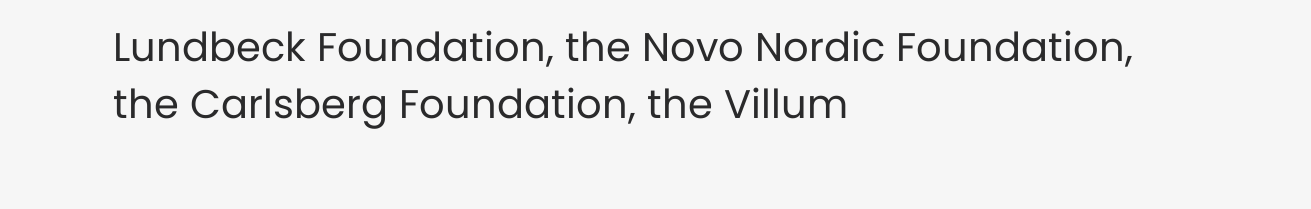Lundbeck Foundation, the Novo Nordic Foundation, the Carlsberg Foundation, the Villum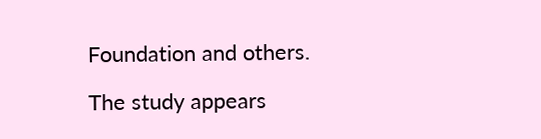Foundation and others.

The study appears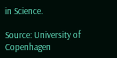in Science.

Source: University of Copenhagen